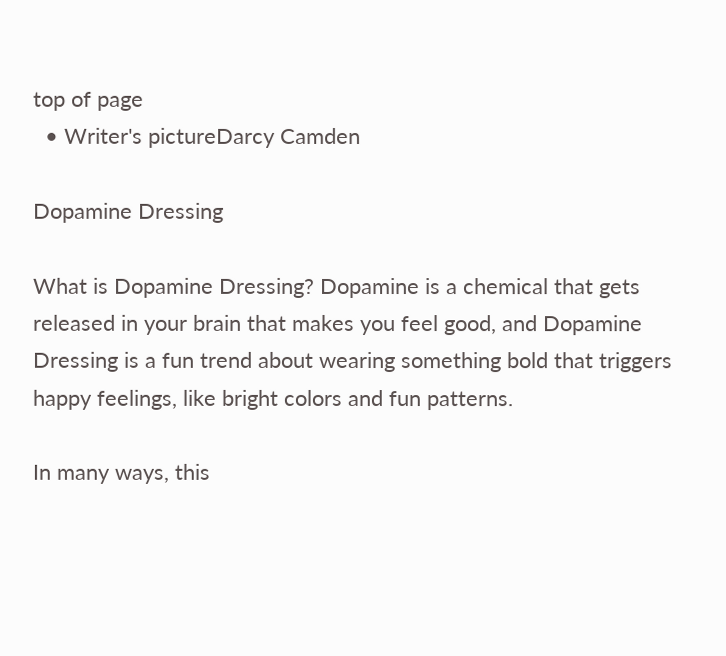top of page
  • Writer's pictureDarcy Camden

Dopamine Dressing

What is Dopamine Dressing? Dopamine is a chemical that gets released in your brain that makes you feel good, and Dopamine Dressing is a fun trend about wearing something bold that triggers happy feelings, like bright colors and fun patterns.

In many ways, this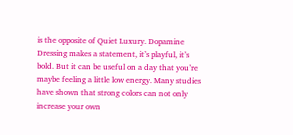is the opposite of Quiet Luxury. Dopamine Dressing makes a statement, it’s playful, it’s bold. But it can be useful on a day that you’re maybe feeling a little low energy. Many studies have shown that strong colors can not only increase your own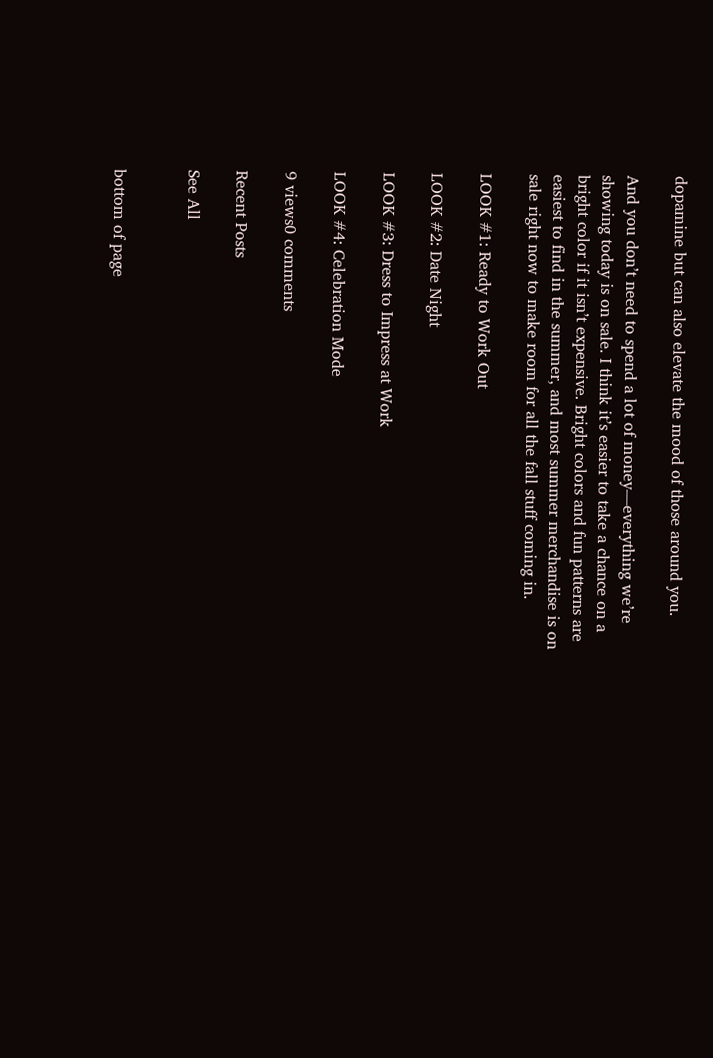dopamine but can also elevate the mood of those around you.

And you don’t need to spend a lot of money—everything we’re showing today is on sale. I think it’s easier to take a chance on a bright color if it isn’t expensive. Bright colors and fun patterns are easiest to find in the summer, and most summer merchandise is on sale right now to make room for all the fall stuff coming in.

LOOK #1: Ready to Work Out

LOOK #2: Date Night

LOOK #3: Dress to Impress at Work

LOOK #4: Celebration Mode

9 views0 comments

Recent Posts

See All


bottom of page